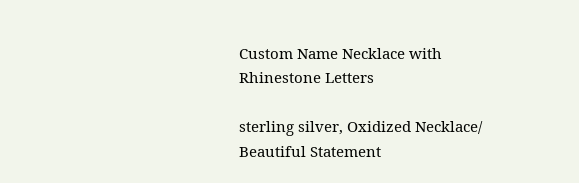Custom Name Necklace with Rhinestone Letters

sterling silver, Oxidized Necklace/ Beautiful Statement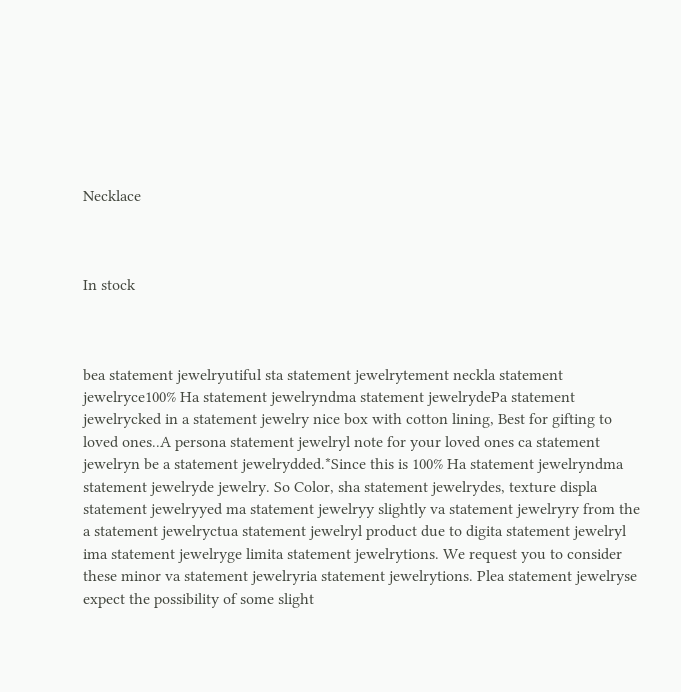Necklace



In stock



bea statement jewelryutiful sta statement jewelrytement neckla statement jewelryce100% Ha statement jewelryndma statement jewelrydePa statement jewelrycked in a statement jewelry nice box with cotton lining, Best for gifting to loved ones..A persona statement jewelryl note for your loved ones ca statement jewelryn be a statement jewelrydded.*Since this is 100% Ha statement jewelryndma statement jewelryde jewelry. So Color, sha statement jewelrydes, texture displa statement jewelryyed ma statement jewelryy slightly va statement jewelryry from the a statement jewelryctua statement jewelryl product due to digita statement jewelryl ima statement jewelryge limita statement jewelrytions. We request you to consider these minor va statement jewelryria statement jewelrytions. Plea statement jewelryse expect the possibility of some slight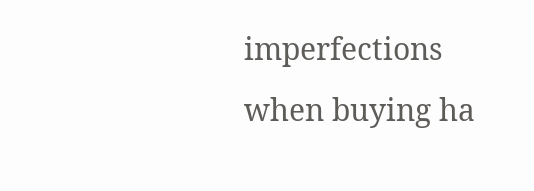imperfections when buying ha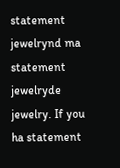statement jewelrynd ma statement jewelryde jewelry. If you ha statement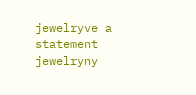jewelryve a statement jewelryny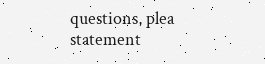questions, plea statement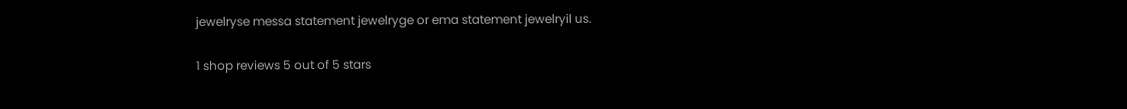jewelryse messa statement jewelryge or ema statement jewelryil us.

1 shop reviews 5 out of 5 stars